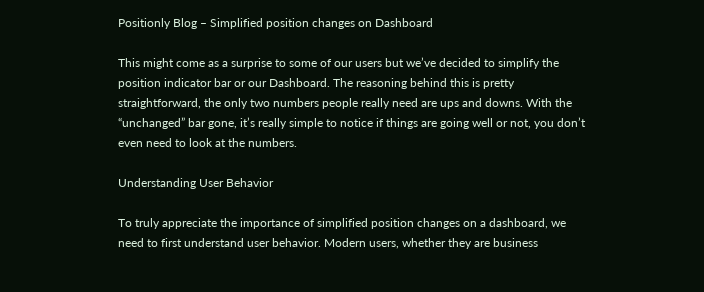Positionly Blog – Simplified position changes on Dashboard

This might come as a surprise to some of our users but we’ve decided to simplify the position indicator bar or our Dashboard. The reasoning behind this is pretty straightforward, the only two numbers people really need are ups and downs. With the “unchanged” bar gone, it’s really simple to notice if things are going well or not, you don’t even need to look at the numbers.

Understanding User Behavior

To truly appreciate the importance of simplified position changes on a dashboard, we need to first understand user behavior. Modern users, whether they are business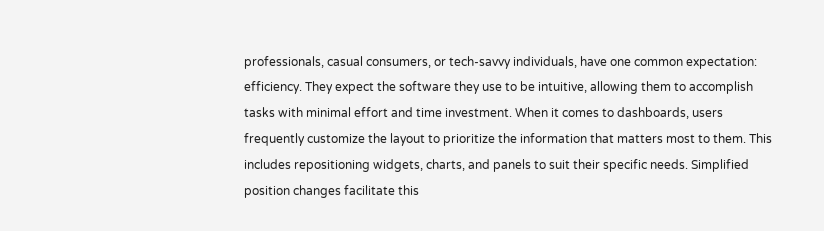professionals, casual consumers, or tech-savvy individuals, have one common expectation: efficiency. They expect the software they use to be intuitive, allowing them to accomplish tasks with minimal effort and time investment. When it comes to dashboards, users frequently customize the layout to prioritize the information that matters most to them. This includes repositioning widgets, charts, and panels to suit their specific needs. Simplified position changes facilitate this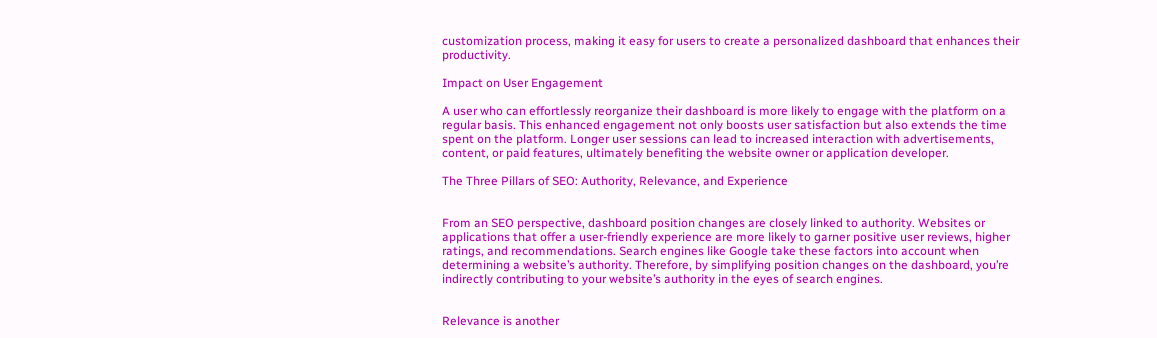customization process, making it easy for users to create a personalized dashboard that enhances their productivity.

Impact on User Engagement

A user who can effortlessly reorganize their dashboard is more likely to engage with the platform on a regular basis. This enhanced engagement not only boosts user satisfaction but also extends the time spent on the platform. Longer user sessions can lead to increased interaction with advertisements, content, or paid features, ultimately benefiting the website owner or application developer.

The Three Pillars of SEO: Authority, Relevance, and Experience


From an SEO perspective, dashboard position changes are closely linked to authority. Websites or applications that offer a user-friendly experience are more likely to garner positive user reviews, higher ratings, and recommendations. Search engines like Google take these factors into account when determining a website’s authority. Therefore, by simplifying position changes on the dashboard, you’re indirectly contributing to your website’s authority in the eyes of search engines.


Relevance is another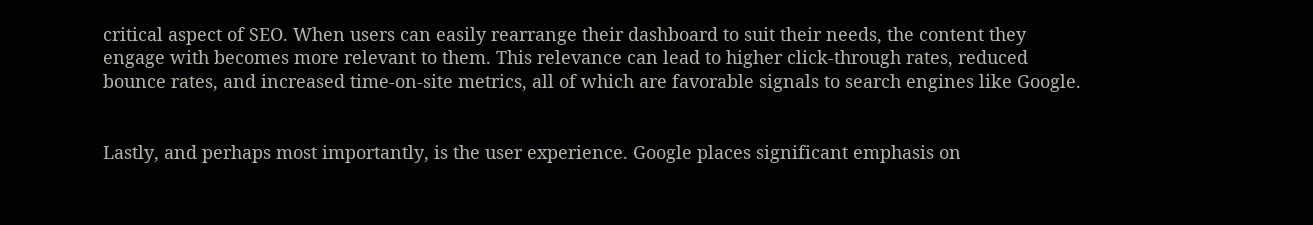critical aspect of SEO. When users can easily rearrange their dashboard to suit their needs, the content they engage with becomes more relevant to them. This relevance can lead to higher click-through rates, reduced bounce rates, and increased time-on-site metrics, all of which are favorable signals to search engines like Google.


Lastly, and perhaps most importantly, is the user experience. Google places significant emphasis on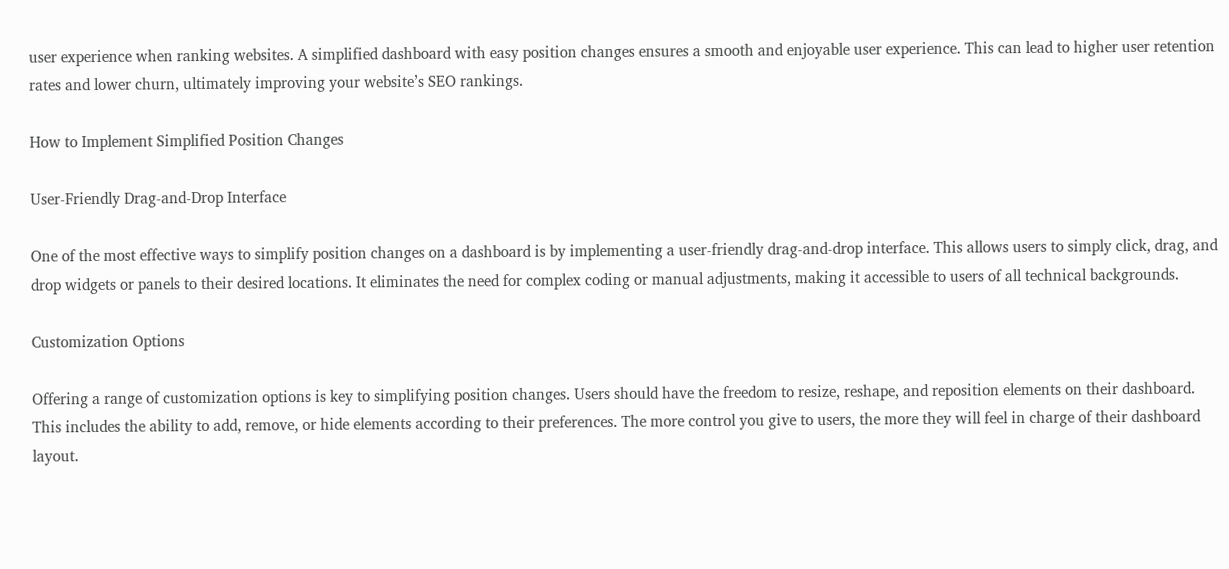user experience when ranking websites. A simplified dashboard with easy position changes ensures a smooth and enjoyable user experience. This can lead to higher user retention rates and lower churn, ultimately improving your website’s SEO rankings.

How to Implement Simplified Position Changes

User-Friendly Drag-and-Drop Interface

One of the most effective ways to simplify position changes on a dashboard is by implementing a user-friendly drag-and-drop interface. This allows users to simply click, drag, and drop widgets or panels to their desired locations. It eliminates the need for complex coding or manual adjustments, making it accessible to users of all technical backgrounds.

Customization Options

Offering a range of customization options is key to simplifying position changes. Users should have the freedom to resize, reshape, and reposition elements on their dashboard. This includes the ability to add, remove, or hide elements according to their preferences. The more control you give to users, the more they will feel in charge of their dashboard layout.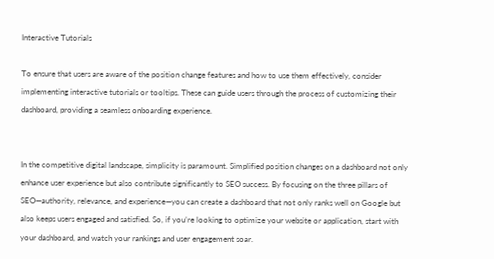Interactive Tutorials

To ensure that users are aware of the position change features and how to use them effectively, consider implementing interactive tutorials or tooltips. These can guide users through the process of customizing their dashboard, providing a seamless onboarding experience.


In the competitive digital landscape, simplicity is paramount. Simplified position changes on a dashboard not only enhance user experience but also contribute significantly to SEO success. By focusing on the three pillars of SEO—authority, relevance, and experience—you can create a dashboard that not only ranks well on Google but also keeps users engaged and satisfied. So, if you’re looking to optimize your website or application, start with your dashboard, and watch your rankings and user engagement soar.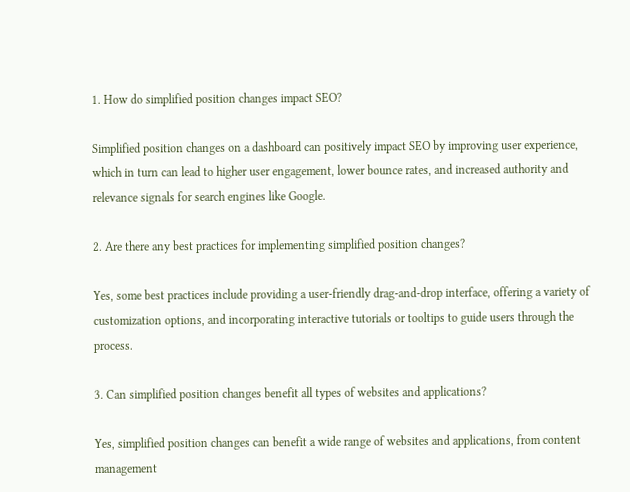1. How do simplified position changes impact SEO?

Simplified position changes on a dashboard can positively impact SEO by improving user experience, which in turn can lead to higher user engagement, lower bounce rates, and increased authority and relevance signals for search engines like Google.

2. Are there any best practices for implementing simplified position changes?

Yes, some best practices include providing a user-friendly drag-and-drop interface, offering a variety of customization options, and incorporating interactive tutorials or tooltips to guide users through the process.

3. Can simplified position changes benefit all types of websites and applications?

Yes, simplified position changes can benefit a wide range of websites and applications, from content management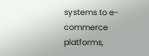systems to e-commerce platforms,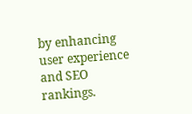by enhancing user experience and SEO rankings.